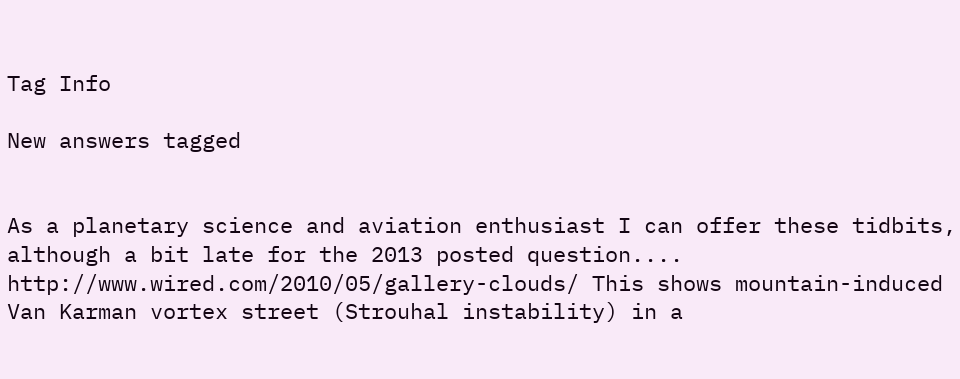Tag Info

New answers tagged


As a planetary science and aviation enthusiast I can offer these tidbits, although a bit late for the 2013 posted question.... http://www.wired.com/2010/05/gallery-clouds/ This shows mountain-induced Van Karman vortex street (Strouhal instability) in a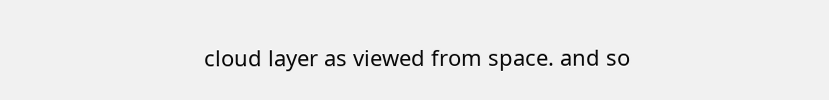cloud layer as viewed from space. and so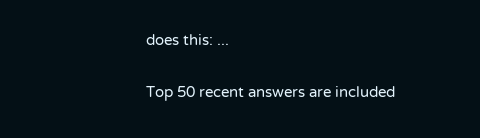does this: ...

Top 50 recent answers are included